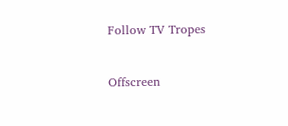Follow TV Tropes


Offscreen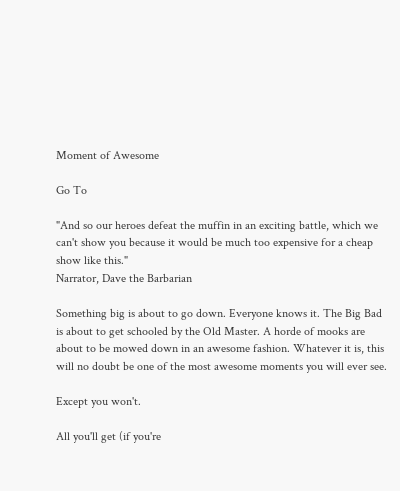Moment of Awesome

Go To

"And so our heroes defeat the muffin in an exciting battle, which we can't show you because it would be much too expensive for a cheap show like this."
Narrator, Dave the Barbarian

Something big is about to go down. Everyone knows it. The Big Bad is about to get schooled by the Old Master. A horde of mooks are about to be mowed down in an awesome fashion. Whatever it is, this will no doubt be one of the most awesome moments you will ever see.

Except you won't.

All you'll get (if you're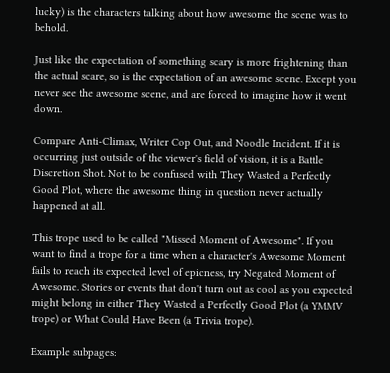lucky) is the characters talking about how awesome the scene was to behold.

Just like the expectation of something scary is more frightening than the actual scare, so is the expectation of an awesome scene. Except you never see the awesome scene, and are forced to imagine how it went down.

Compare Anti-Climax, Writer Cop Out, and Noodle Incident. If it is occurring just outside of the viewer's field of vision, it is a Battle Discretion Shot. Not to be confused with They Wasted a Perfectly Good Plot, where the awesome thing in question never actually happened at all.

This trope used to be called "Missed Moment of Awesome". If you want to find a trope for a time when a character's Awesome Moment fails to reach its expected level of epicness, try Negated Moment of Awesome. Stories or events that don't turn out as cool as you expected might belong in either They Wasted a Perfectly Good Plot (a YMMV trope) or What Could Have Been (a Trivia trope).

Example subpages: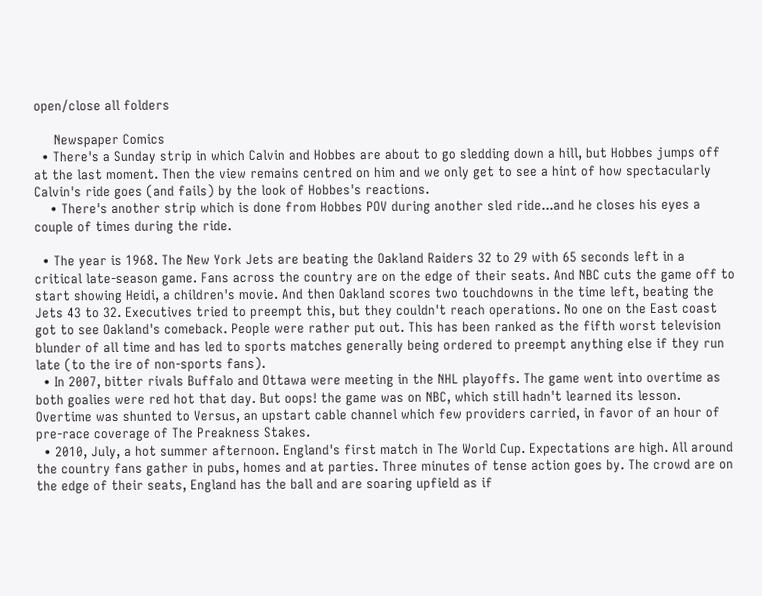open/close all folders

     Newspaper Comics
  • There's a Sunday strip in which Calvin and Hobbes are about to go sledding down a hill, but Hobbes jumps off at the last moment. Then the view remains centred on him and we only get to see a hint of how spectacularly Calvin's ride goes (and fails) by the look of Hobbes's reactions.
    • There's another strip which is done from Hobbes POV during another sled ride...and he closes his eyes a couple of times during the ride.

  • The year is 1968. The New York Jets are beating the Oakland Raiders 32 to 29 with 65 seconds left in a critical late-season game. Fans across the country are on the edge of their seats. And NBC cuts the game off to start showing Heidi, a children's movie. And then Oakland scores two touchdowns in the time left, beating the Jets 43 to 32. Executives tried to preempt this, but they couldn't reach operations. No one on the East coast got to see Oakland's comeback. People were rather put out. This has been ranked as the fifth worst television blunder of all time and has led to sports matches generally being ordered to preempt anything else if they run late (to the ire of non-sports fans).
  • In 2007, bitter rivals Buffalo and Ottawa were meeting in the NHL playoffs. The game went into overtime as both goalies were red hot that day. But oops! the game was on NBC, which still hadn't learned its lesson. Overtime was shunted to Versus, an upstart cable channel which few providers carried, in favor of an hour of pre-race coverage of The Preakness Stakes.
  • 2010, July, a hot summer afternoon. England's first match in The World Cup. Expectations are high. All around the country fans gather in pubs, homes and at parties. Three minutes of tense action goes by. The crowd are on the edge of their seats, England has the ball and are soaring upfield as if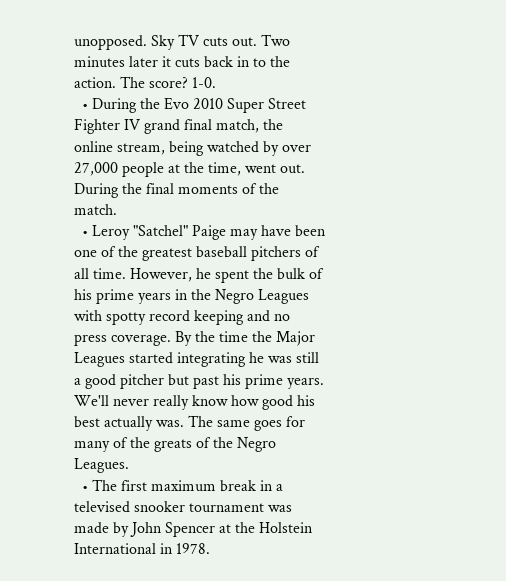unopposed. Sky TV cuts out. Two minutes later it cuts back in to the action. The score? 1-0.
  • During the Evo 2010 Super Street Fighter IV grand final match, the online stream, being watched by over 27,000 people at the time, went out. During the final moments of the match.
  • Leroy "Satchel" Paige may have been one of the greatest baseball pitchers of all time. However, he spent the bulk of his prime years in the Negro Leagues with spotty record keeping and no press coverage. By the time the Major Leagues started integrating he was still a good pitcher but past his prime years. We'll never really know how good his best actually was. The same goes for many of the greats of the Negro Leagues.
  • The first maximum break in a televised snooker tournament was made by John Spencer at the Holstein International in 1978.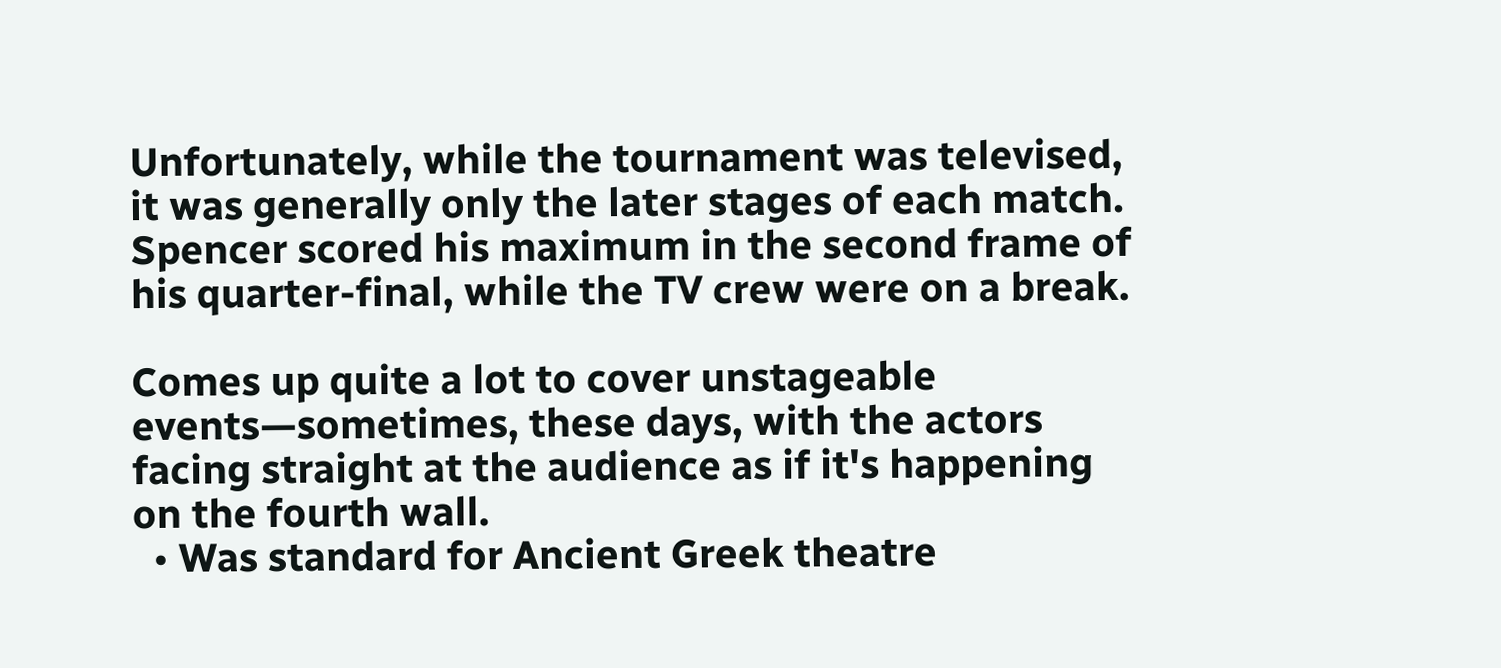Unfortunately, while the tournament was televised, it was generally only the later stages of each match. Spencer scored his maximum in the second frame of his quarter-final, while the TV crew were on a break.

Comes up quite a lot to cover unstageable events—sometimes, these days, with the actors facing straight at the audience as if it's happening on the fourth wall.
  • Was standard for Ancient Greek theatre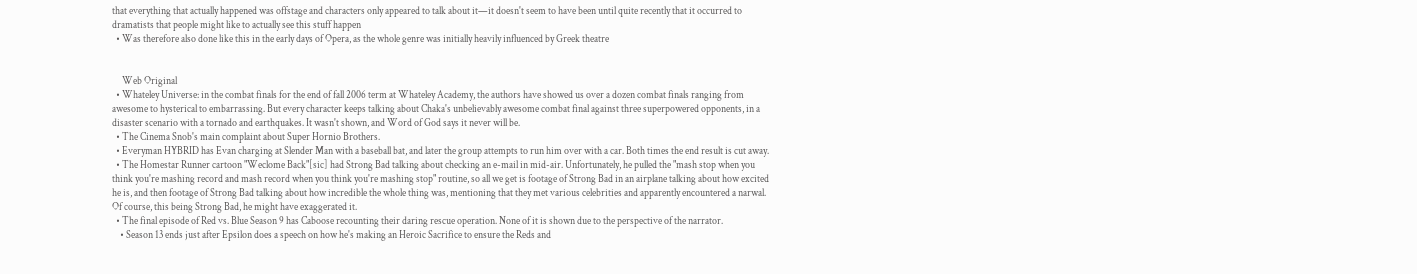that everything that actually happened was offstage and characters only appeared to talk about it—it doesn't seem to have been until quite recently that it occurred to dramatists that people might like to actually see this stuff happen
  • Was therefore also done like this in the early days of Opera, as the whole genre was initially heavily influenced by Greek theatre


     Web Original
  • Whateley Universe: in the combat finals for the end of fall 2006 term at Whateley Academy, the authors have showed us over a dozen combat finals ranging from awesome to hysterical to embarrassing. But every character keeps talking about Chaka's unbelievably awesome combat final against three superpowered opponents, in a disaster scenario with a tornado and earthquakes. It wasn't shown, and Word of God says it never will be.
  • The Cinema Snob's main complaint about Super Hornio Brothers.
  • Everyman HYBRID has Evan charging at Slender Man with a baseball bat, and later the group attempts to run him over with a car. Both times the end result is cut away.
  • The Homestar Runner cartoon "Weclome Back"[sic] had Strong Bad talking about checking an e-mail in mid-air. Unfortunately, he pulled the "mash stop when you think you're mashing record and mash record when you think you're mashing stop" routine, so all we get is footage of Strong Bad in an airplane talking about how excited he is, and then footage of Strong Bad talking about how incredible the whole thing was, mentioning that they met various celebrities and apparently encountered a narwal. Of course, this being Strong Bad, he might have exaggerated it.
  • The final episode of Red vs. Blue Season 9 has Caboose recounting their daring rescue operation. None of it is shown due to the perspective of the narrator.
    • Season 13 ends just after Epsilon does a speech on how he's making an Heroic Sacrifice to ensure the Reds and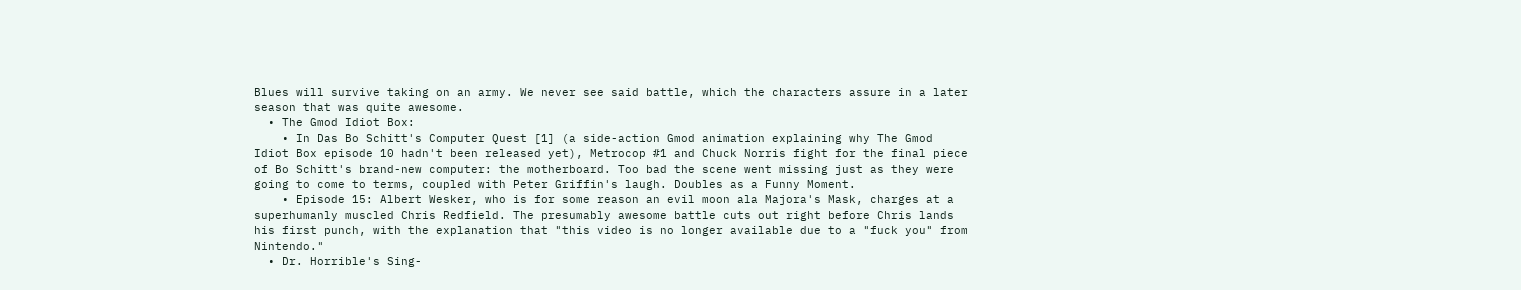Blues will survive taking on an army. We never see said battle, which the characters assure in a later season that was quite awesome.
  • The Gmod Idiot Box:
    • In Das Bo Schitt's Computer Quest [1] (a side-action Gmod animation explaining why The Gmod Idiot Box episode 10 hadn't been released yet), Metrocop #1 and Chuck Norris fight for the final piece of Bo Schitt's brand-new computer: the motherboard. Too bad the scene went missing just as they were going to come to terms, coupled with Peter Griffin's laugh. Doubles as a Funny Moment.
    • Episode 15: Albert Wesker, who is for some reason an evil moon ala Majora's Mask, charges at a superhumanly muscled Chris Redfield. The presumably awesome battle cuts out right before Chris lands his first punch, with the explanation that "this video is no longer available due to a "fuck you" from Nintendo."
  • Dr. Horrible's Sing-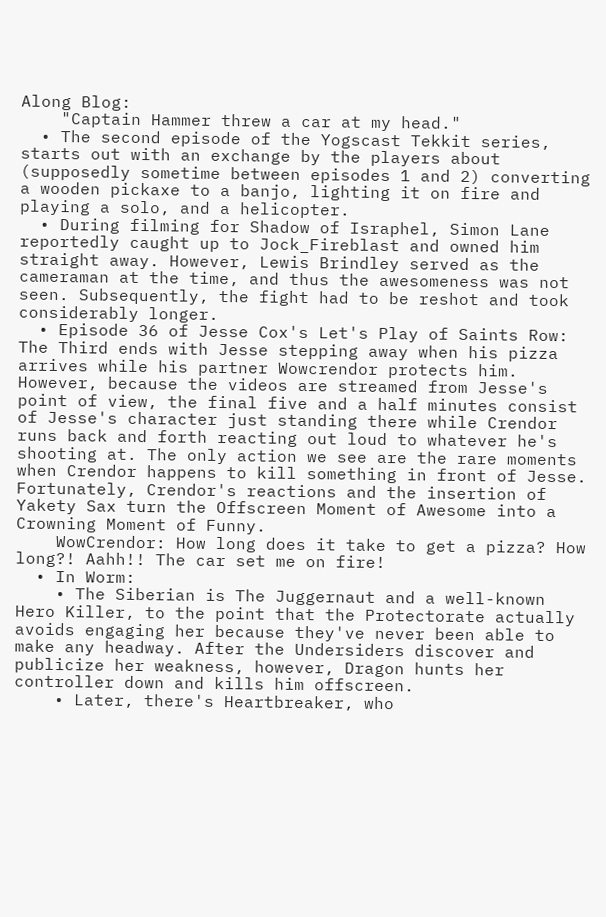Along Blog:
    "Captain Hammer threw a car at my head."
  • The second episode of the Yogscast Tekkit series, starts out with an exchange by the players about (supposedly sometime between episodes 1 and 2) converting a wooden pickaxe to a banjo, lighting it on fire and playing a solo, and a helicopter.
  • During filming for Shadow of Israphel, Simon Lane reportedly caught up to Jock_Fireblast and owned him straight away. However, Lewis Brindley served as the cameraman at the time, and thus the awesomeness was not seen. Subsequently, the fight had to be reshot and took considerably longer.
  • Episode 36 of Jesse Cox's Let's Play of Saints Row: The Third ends with Jesse stepping away when his pizza arrives while his partner Wowcrendor protects him. However, because the videos are streamed from Jesse's point of view, the final five and a half minutes consist of Jesse's character just standing there while Crendor runs back and forth reacting out loud to whatever he's shooting at. The only action we see are the rare moments when Crendor happens to kill something in front of Jesse. Fortunately, Crendor's reactions and the insertion of Yakety Sax turn the Offscreen Moment of Awesome into a Crowning Moment of Funny.
    WowCrendor: How long does it take to get a pizza? How long?! Aahh!! The car set me on fire!
  • In Worm:
    • The Siberian is The Juggernaut and a well-known Hero Killer, to the point that the Protectorate actually avoids engaging her because they've never been able to make any headway. After the Undersiders discover and publicize her weakness, however, Dragon hunts her controller down and kills him offscreen.
    • Later, there's Heartbreaker, who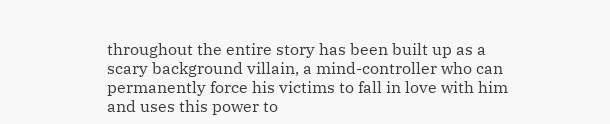throughout the entire story has been built up as a scary background villain, a mind-controller who can permanently force his victims to fall in love with him and uses this power to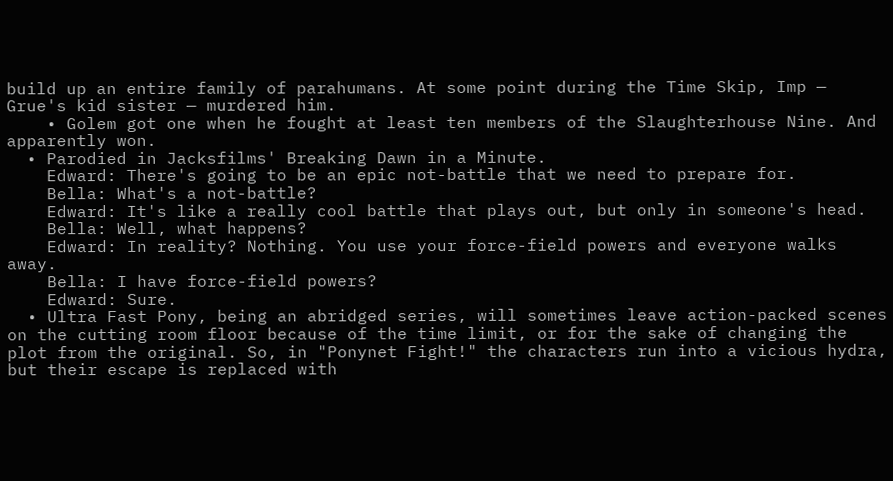build up an entire family of parahumans. At some point during the Time Skip, Imp — Grue's kid sister — murdered him.
    • Golem got one when he fought at least ten members of the Slaughterhouse Nine. And apparently won.
  • Parodied in Jacksfilms' Breaking Dawn in a Minute.
    Edward: There's going to be an epic not-battle that we need to prepare for.
    Bella: What's a not-battle?
    Edward: It's like a really cool battle that plays out, but only in someone's head.
    Bella: Well, what happens?
    Edward: In reality? Nothing. You use your force-field powers and everyone walks away.
    Bella: I have force-field powers?
    Edward: Sure.
  • Ultra Fast Pony, being an abridged series, will sometimes leave action-packed scenes on the cutting room floor because of the time limit, or for the sake of changing the plot from the original. So, in "Ponynet Fight!" the characters run into a vicious hydra, but their escape is replaced with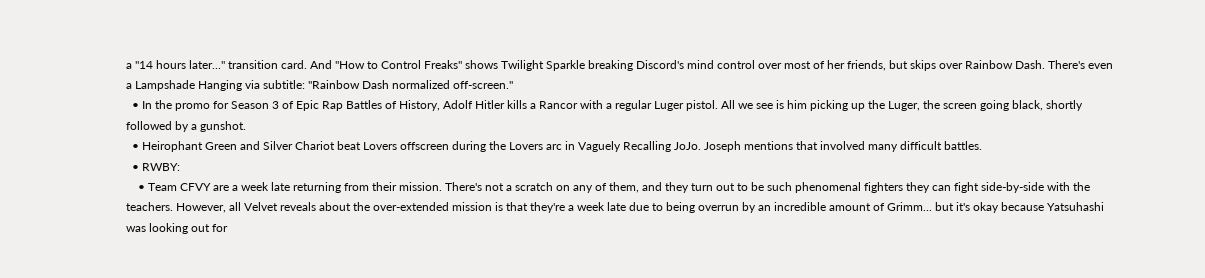a "14 hours later..." transition card. And "How to Control Freaks" shows Twilight Sparkle breaking Discord's mind control over most of her friends, but skips over Rainbow Dash. There's even a Lampshade Hanging via subtitle: "Rainbow Dash normalized off-screen."
  • In the promo for Season 3 of Epic Rap Battles of History, Adolf Hitler kills a Rancor with a regular Luger pistol. All we see is him picking up the Luger, the screen going black, shortly followed by a gunshot.
  • Heirophant Green and Silver Chariot beat Lovers offscreen during the Lovers arc in Vaguely Recalling JoJo. Joseph mentions that involved many difficult battles.
  • RWBY:
    • Team CFVY are a week late returning from their mission. There's not a scratch on any of them, and they turn out to be such phenomenal fighters they can fight side-by-side with the teachers. However, all Velvet reveals about the over-extended mission is that they're a week late due to being overrun by an incredible amount of Grimm... but it's okay because Yatsuhashi was looking out for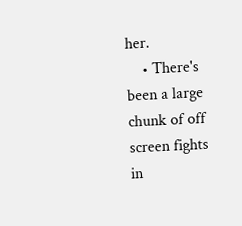her.
    • There's been a large chunk of off screen fights in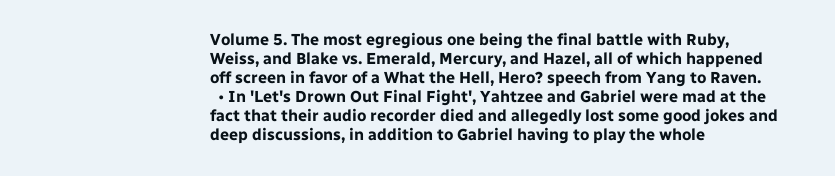Volume 5. The most egregious one being the final battle with Ruby, Weiss, and Blake vs. Emerald, Mercury, and Hazel, all of which happened off screen in favor of a What the Hell, Hero? speech from Yang to Raven.
  • In 'Let's Drown Out Final Fight', Yahtzee and Gabriel were mad at the fact that their audio recorder died and allegedly lost some good jokes and deep discussions, in addition to Gabriel having to play the whole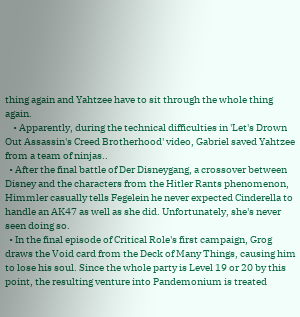thing again and Yahtzee have to sit through the whole thing again.
    • Apparently, during the technical difficulties in 'Let's Drown Out Assassin's Creed Brotherhood' video, Gabriel saved Yahtzee from a team of ninjas..
  • After the final battle of Der Disneygang, a crossover between Disney and the characters from the Hitler Rants phenomenon, Himmler casually tells Fegelein he never expected Cinderella to handle an AK47 as well as she did. Unfortunately, she's never seen doing so.
  • In the final episode of Critical Role's first campaign, Grog draws the Void card from the Deck of Many Things, causing him to lose his soul. Since the whole party is Level 19 or 20 by this point, the resulting venture into Pandemonium is treated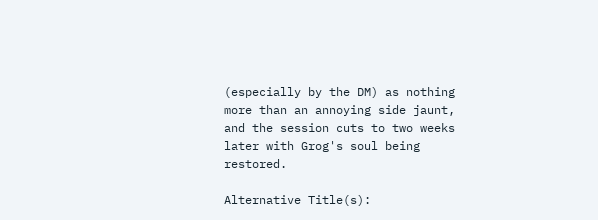(especially by the DM) as nothing more than an annoying side jaunt, and the session cuts to two weeks later with Grog's soul being restored.

Alternative Title(s):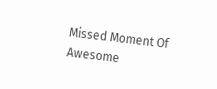Missed Moment Of Awesome